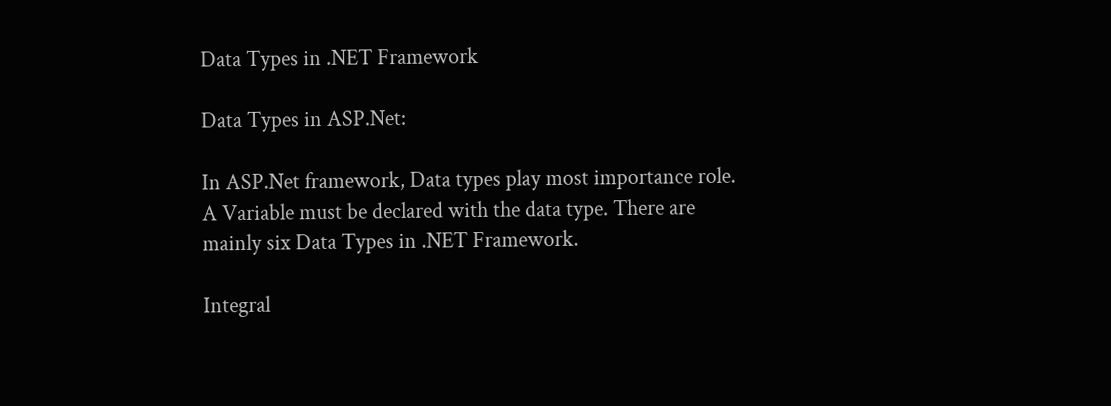Data Types in .NET Framework

Data Types in ASP.Net:

In ASP.Net framework, Data types play most importance role. A Variable must be declared with the data type. There are mainly six Data Types in .NET Framework.

Integral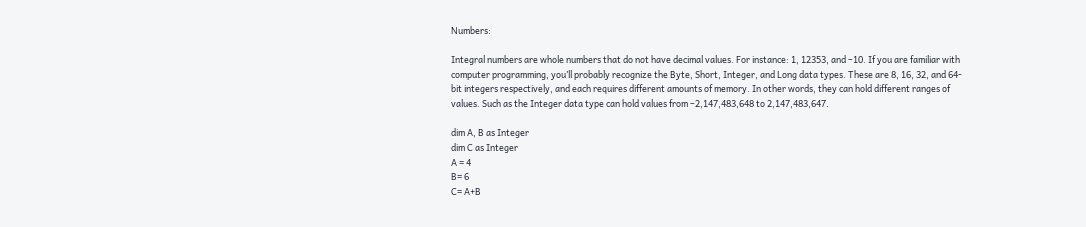Numbers:

Integral numbers are whole numbers that do not have decimal values. For instance: 1, 12353, and –10. If you are familiar with computer programming, you’ll probably recognize the Byte, Short, Integer, and Long data types. These are 8, 16, 32, and 64-bit integers respectively, and each requires different amounts of memory. In other words, they can hold different ranges of values. Such as the Integer data type can hold values from –2,147,483,648 to 2,147,483,647.

dim A, B as Integer
dim C as Integer
A = 4
B= 6
C= A+B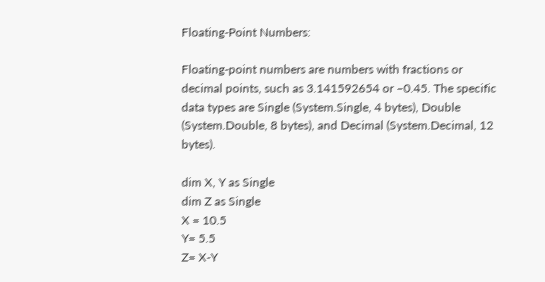Floating-Point Numbers:

Floating-point numbers are numbers with fractions or decimal points, such as 3.141592654 or –0.45. The specific data types are Single (System.Single, 4 bytes), Double (System.Double, 8 bytes), and Decimal (System.Decimal, 12 bytes).

dim X, Y as Single
dim Z as Single
X = 10.5
Y= 5.5
Z= X-Y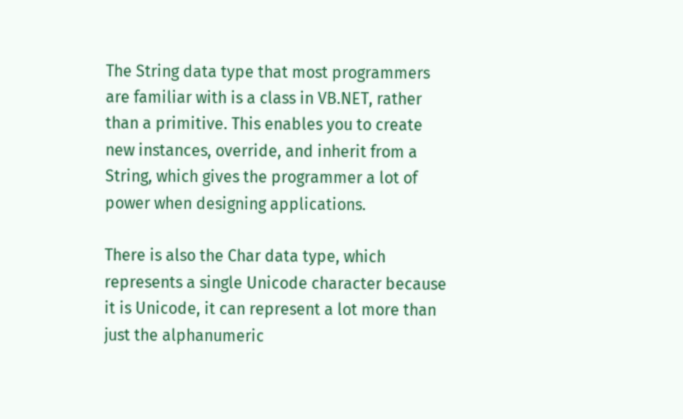The String data type that most programmers are familiar with is a class in VB.NET, rather than a primitive. This enables you to create new instances, override, and inherit from a String, which gives the programmer a lot of power when designing applications.

There is also the Char data type, which represents a single Unicode character because it is Unicode, it can represent a lot more than just the alphanumeric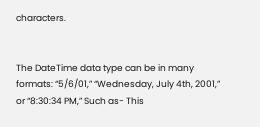characters.


The DateTime data type can be in many formats: “5/6/01,” “Wednesday, July 4th, 2001,” or “8:30:34 PM,” Such as- This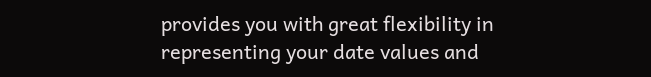provides you with great flexibility in representing your date values and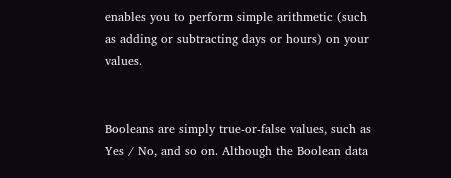enables you to perform simple arithmetic (such as adding or subtracting days or hours) on your values.


Booleans are simply true-or-false values, such as Yes / No, and so on. Although the Boolean data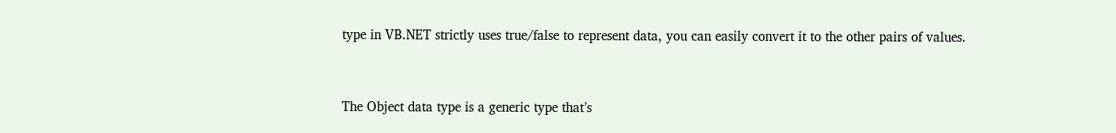type in VB.NET strictly uses true/false to represent data, you can easily convert it to the other pairs of values.


The Object data type is a generic type that’s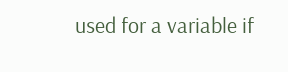used for a variable if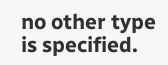no other type is specified.